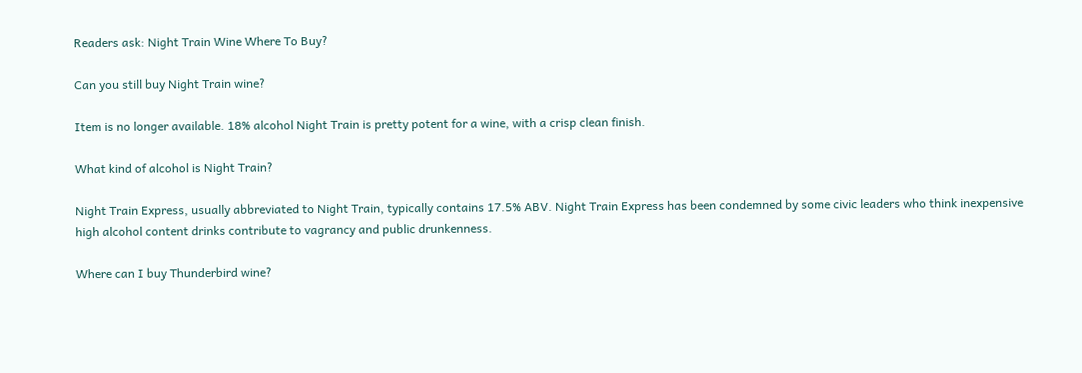Readers ask: Night Train Wine Where To Buy?

Can you still buy Night Train wine?

Item is no longer available. 18% alcohol Night Train is pretty potent for a wine, with a crisp clean finish.

What kind of alcohol is Night Train?

Night Train Express, usually abbreviated to Night Train, typically contains 17.5% ABV. Night Train Express has been condemned by some civic leaders who think inexpensive high alcohol content drinks contribute to vagrancy and public drunkenness.

Where can I buy Thunderbird wine?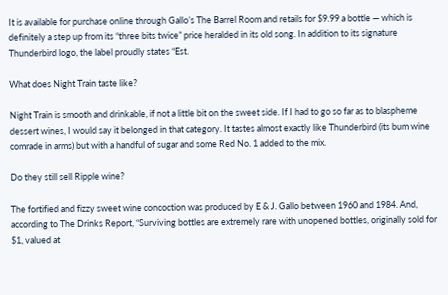It is available for purchase online through Gallo’s The Barrel Room and retails for $9.99 a bottle — which is definitely a step up from its “three bits twice” price heralded in its old song. In addition to its signature Thunderbird logo, the label proudly states “Est.

What does Night Train taste like?

Night Train is smooth and drinkable, if not a little bit on the sweet side. If I had to go so far as to blaspheme dessert wines, I would say it belonged in that category. It tastes almost exactly like Thunderbird (its bum wine comrade in arms) but with a handful of sugar and some Red No. 1 added to the mix.

Do they still sell Ripple wine?

The fortified and fizzy sweet wine concoction was produced by E & J. Gallo between 1960 and 1984. And, according to The Drinks Report, “Surviving bottles are extremely rare with unopened bottles, originally sold for $1, valued at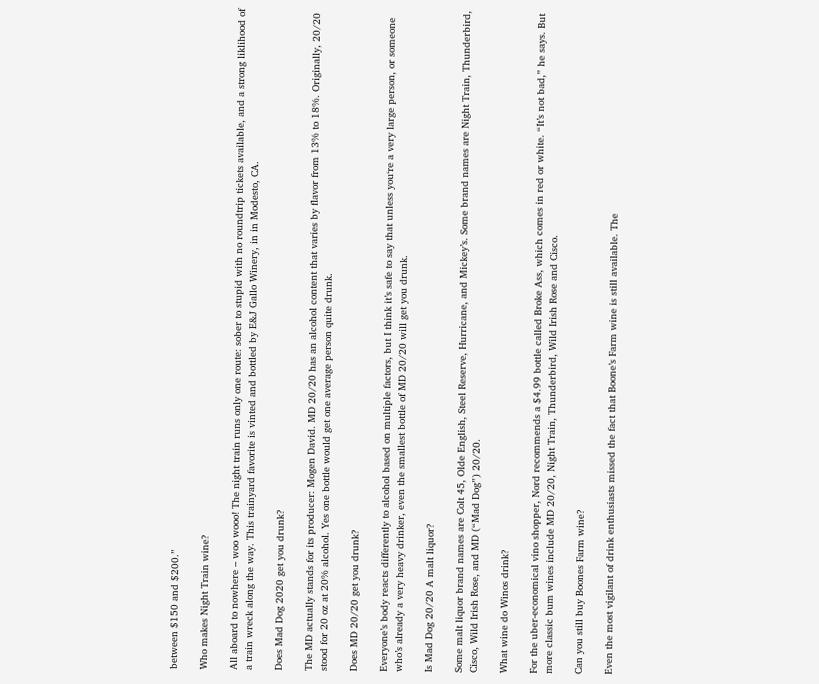between $150 and $200.”

Who makes Night Train wine?

All aboard to nowhere – woo wooo! The night train runs only one route: sober to stupid with no roundtrip tickets available, and a strong liklihood of a train wreck along the way. This trainyard favorite is vinted and bottled by E&J Gallo Winery, in in Modesto, CA.

Does Mad Dog 2020 get you drunk?

The MD actually stands for its producer: Mogen David. MD 20/20 has an alcohol content that varies by flavor from 13% to 18%. Originally, 20/20 stood for 20 oz at 20% alcohol. Yes one bottle would get one average person quite drunk.

Does MD 20/20 get you drunk?

Everyone’s body reacts differently to alcohol based on multiple factors, but I think it’s safe to say that unless you‘re a very large person, or someone who’s already a very heavy drinker, even the smallest bottle of MD 20/20 will get you drunk.

Is Mad Dog 20/20 A malt liquor?

Some malt liquor brand names are Colt 45, Olde English, Steel Reserve, Hurricane, and Mickey’s. Some brand names are Night Train, Thunderbird, Cisco, Wild Irish Rose, and MD (“Mad Dog”) 20/20.

What wine do Winos drink?

For the uber-economical vino shopper, Nord recommends a $4.99 bottle called Broke Ass, which comes in red or white. “It’s not bad,” he says. But more classic bum wines include MD 20/20, Night Train, Thunderbird, Wild Irish Rose and Cisco.

Can you still buy Boones Farm wine?

Even the most vigilant of drink enthusiasts missed the fact that Boone’s Farm wine is still available. The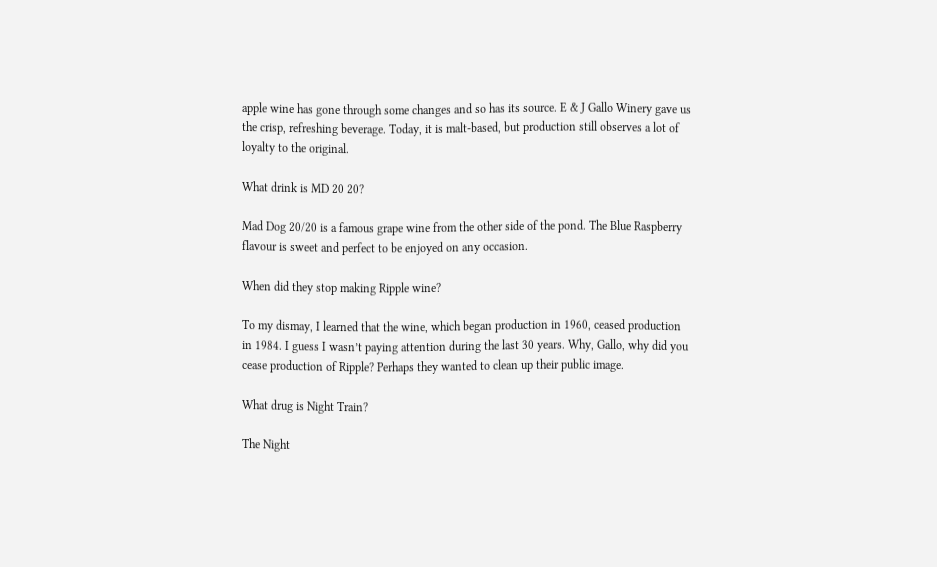apple wine has gone through some changes and so has its source. E & J Gallo Winery gave us the crisp, refreshing beverage. Today, it is malt-based, but production still observes a lot of loyalty to the original.

What drink is MD 20 20?

Mad Dog 20/20 is a famous grape wine from the other side of the pond. The Blue Raspberry flavour is sweet and perfect to be enjoyed on any occasion.

When did they stop making Ripple wine?

To my dismay, I learned that the wine, which began production in 1960, ceased production in 1984. I guess I wasn’t paying attention during the last 30 years. Why, Gallo, why did you cease production of Ripple? Perhaps they wanted to clean up their public image.

What drug is Night Train?

The Night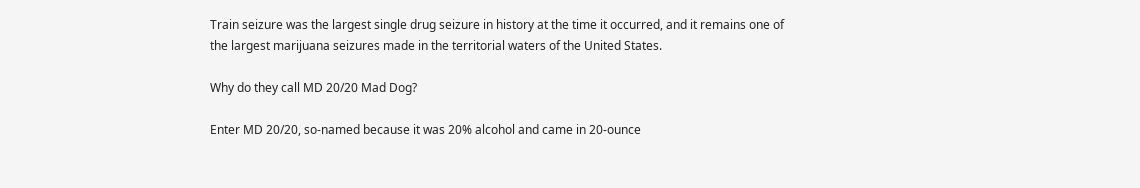Train seizure was the largest single drug seizure in history at the time it occurred, and it remains one of the largest marijuana seizures made in the territorial waters of the United States.

Why do they call MD 20/20 Mad Dog?

Enter MD 20/20, so-named because it was 20% alcohol and came in 20-ounce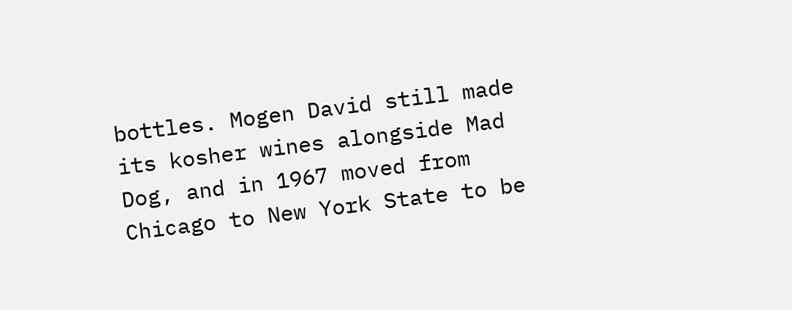bottles. Mogen David still made its kosher wines alongside Mad Dog, and in 1967 moved from Chicago to New York State to be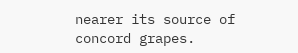nearer its source of concord grapes.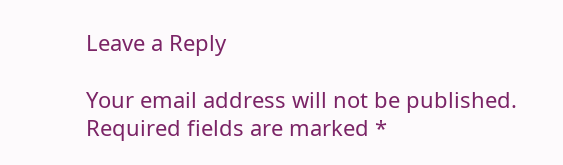Leave a Reply

Your email address will not be published. Required fields are marked *